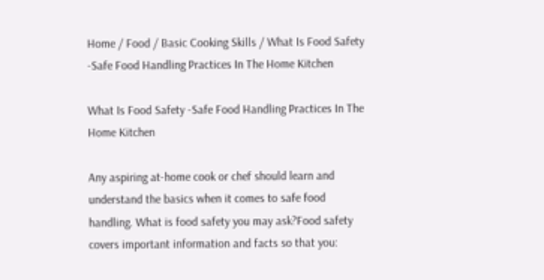Home / Food / Basic Cooking Skills / What Is Food Safety -Safe Food Handling Practices In The Home Kitchen

What Is Food Safety -Safe Food Handling Practices In The Home Kitchen

Any aspiring at-home cook or chef should learn and understand the basics when it comes to safe food handling. What is food safety you may ask?Food safety covers important information and facts so that you: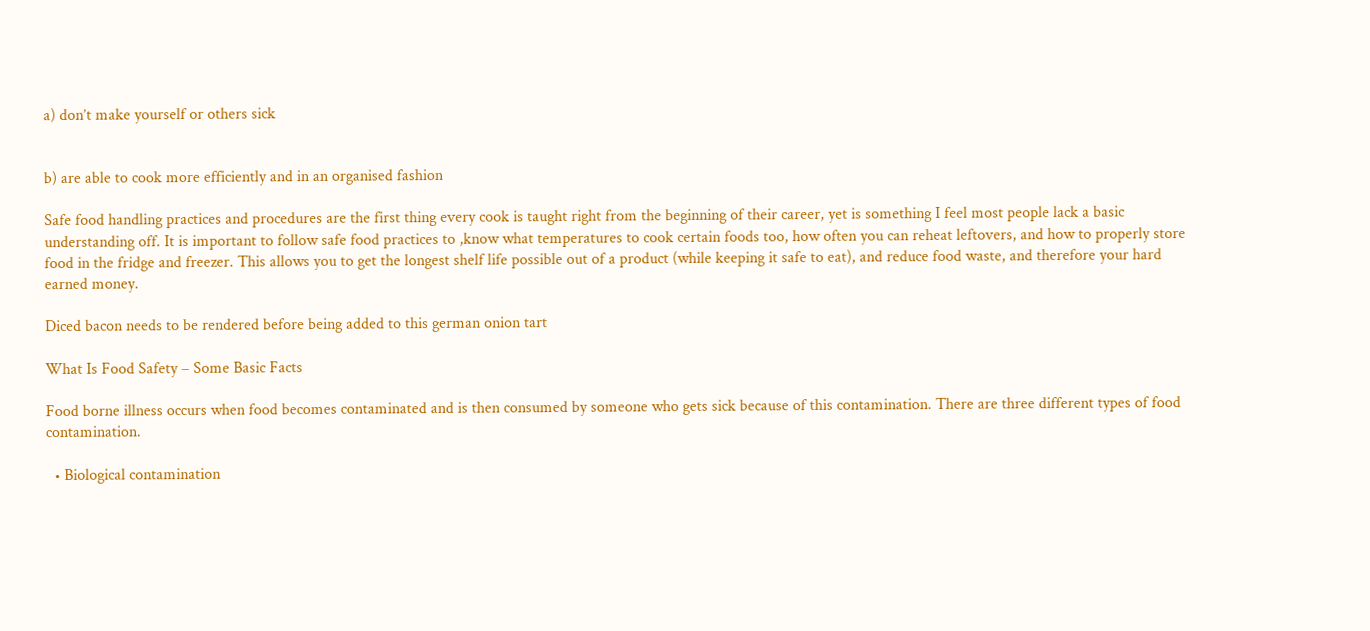a) don’t make yourself or others sick


b) are able to cook more efficiently and in an organised fashion

Safe food handling practices and procedures are the first thing every cook is taught right from the beginning of their career, yet is something I feel most people lack a basic understanding off. It is important to follow safe food practices to ,know what temperatures to cook certain foods too, how often you can reheat leftovers, and how to properly store food in the fridge and freezer. This allows you to get the longest shelf life possible out of a product (while keeping it safe to eat), and reduce food waste, and therefore your hard earned money.

Diced bacon needs to be rendered before being added to this german onion tart

What Is Food Safety – Some Basic Facts

Food borne illness occurs when food becomes contaminated and is then consumed by someone who gets sick because of this contamination. There are three different types of food contamination.

  • Biological contamination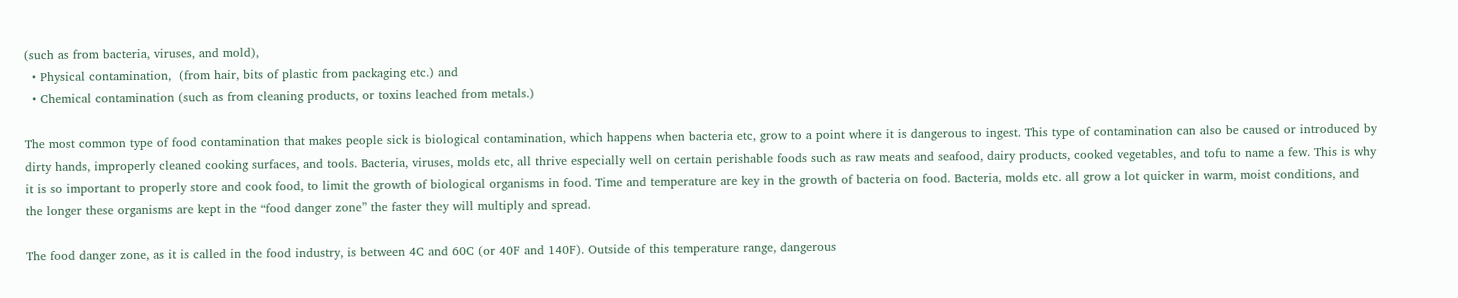(such as from bacteria, viruses, and mold),
  • Physical contamination,  (from hair, bits of plastic from packaging etc.) and
  • Chemical contamination (such as from cleaning products, or toxins leached from metals.)

The most common type of food contamination that makes people sick is biological contamination, which happens when bacteria etc, grow to a point where it is dangerous to ingest. This type of contamination can also be caused or introduced by dirty hands, improperly cleaned cooking surfaces, and tools. Bacteria, viruses, molds etc, all thrive especially well on certain perishable foods such as raw meats and seafood, dairy products, cooked vegetables, and tofu to name a few. This is why it is so important to properly store and cook food, to limit the growth of biological organisms in food. Time and temperature are key in the growth of bacteria on food. Bacteria, molds etc. all grow a lot quicker in warm, moist conditions, and the longer these organisms are kept in the “food danger zone” the faster they will multiply and spread.

The food danger zone, as it is called in the food industry, is between 4C and 60C (or 40F and 140F). Outside of this temperature range, dangerous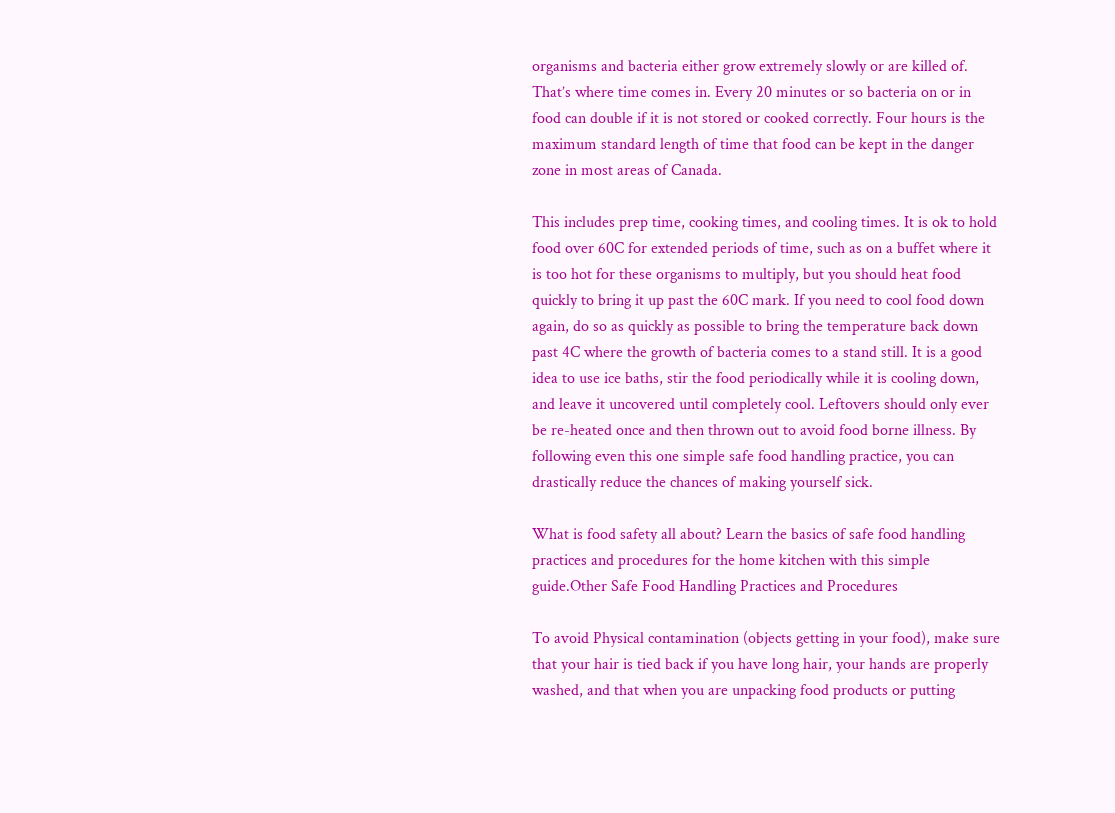organisms and bacteria either grow extremely slowly or are killed of. That’s where time comes in. Every 20 minutes or so bacteria on or in food can double if it is not stored or cooked correctly. Four hours is the maximum standard length of time that food can be kept in the danger zone in most areas of Canada.

This includes prep time, cooking times, and cooling times. It is ok to hold food over 60C for extended periods of time, such as on a buffet where it is too hot for these organisms to multiply, but you should heat food quickly to bring it up past the 60C mark. If you need to cool food down again, do so as quickly as possible to bring the temperature back down past 4C where the growth of bacteria comes to a stand still. It is a good idea to use ice baths, stir the food periodically while it is cooling down, and leave it uncovered until completely cool. Leftovers should only ever be re-heated once and then thrown out to avoid food borne illness. By following even this one simple safe food handling practice, you can drastically reduce the chances of making yourself sick.

What is food safety all about? Learn the basics of safe food handling practices and procedures for the home kitchen with this simple guide.Other Safe Food Handling Practices and Procedures

To avoid Physical contamination (objects getting in your food), make sure that your hair is tied back if you have long hair, your hands are properly washed, and that when you are unpacking food products or putting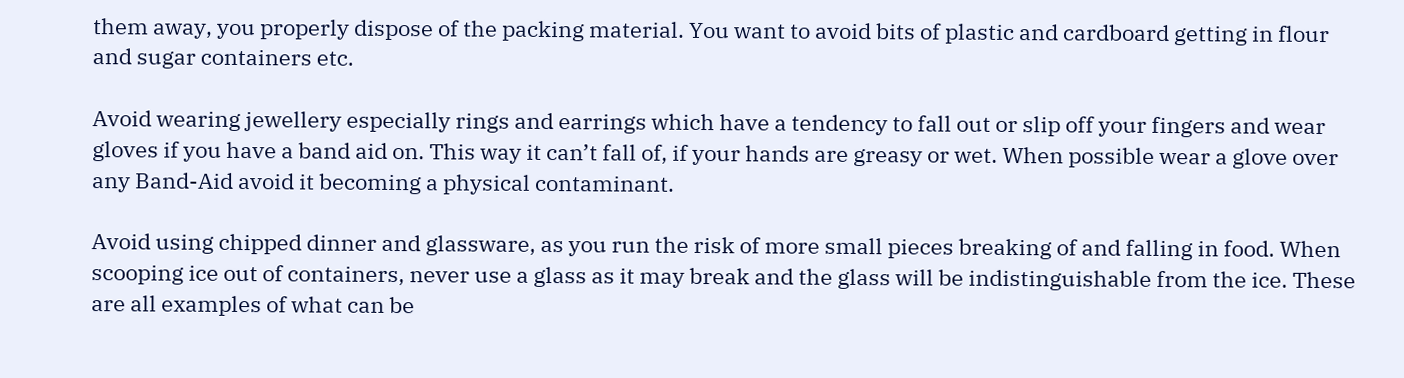them away, you properly dispose of the packing material. You want to avoid bits of plastic and cardboard getting in flour and sugar containers etc.

Avoid wearing jewellery especially rings and earrings which have a tendency to fall out or slip off your fingers and wear gloves if you have a band aid on. This way it can’t fall of, if your hands are greasy or wet. When possible wear a glove over any Band-Aid avoid it becoming a physical contaminant.

Avoid using chipped dinner and glassware, as you run the risk of more small pieces breaking of and falling in food. When scooping ice out of containers, never use a glass as it may break and the glass will be indistinguishable from the ice. These are all examples of what can be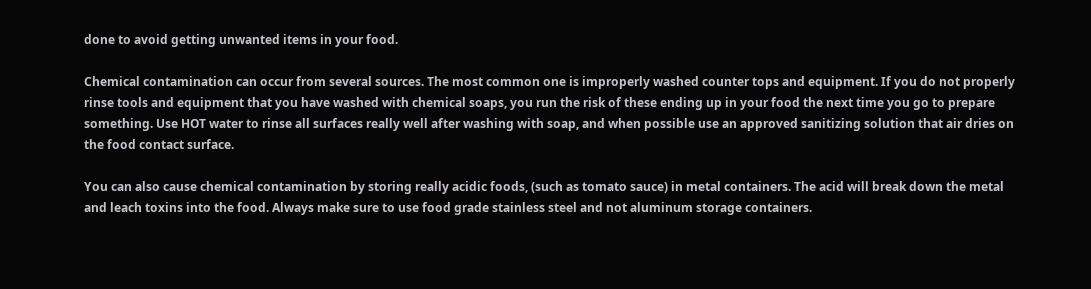done to avoid getting unwanted items in your food.

Chemical contamination can occur from several sources. The most common one is improperly washed counter tops and equipment. If you do not properly rinse tools and equipment that you have washed with chemical soaps, you run the risk of these ending up in your food the next time you go to prepare something. Use HOT water to rinse all surfaces really well after washing with soap, and when possible use an approved sanitizing solution that air dries on the food contact surface.

You can also cause chemical contamination by storing really acidic foods, (such as tomato sauce) in metal containers. The acid will break down the metal and leach toxins into the food. Always make sure to use food grade stainless steel and not aluminum storage containers.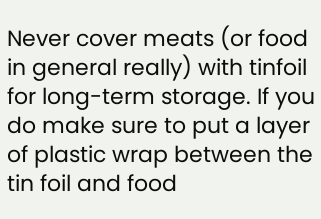Never cover meats (or food in general really) with tinfoil for long-term storage. If you do make sure to put a layer of plastic wrap between the tin foil and food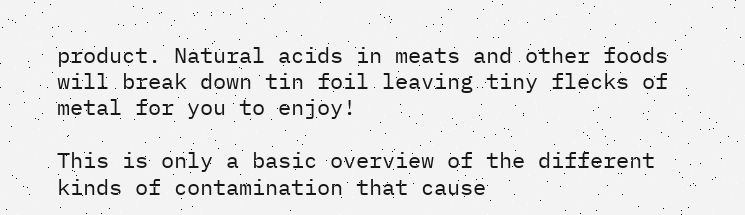product. Natural acids in meats and other foods will break down tin foil leaving tiny flecks of metal for you to enjoy!

This is only a basic overview of the different kinds of contamination that cause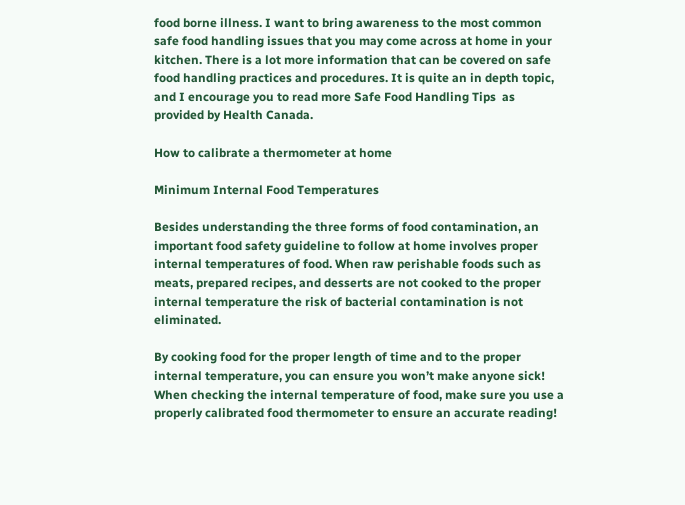food borne illness. I want to bring awareness to the most common safe food handling issues that you may come across at home in your kitchen. There is a lot more information that can be covered on safe food handling practices and procedures. It is quite an in depth topic, and I encourage you to read more Safe Food Handling Tips  as provided by Health Canada.

How to calibrate a thermometer at home

Minimum Internal Food Temperatures

Besides understanding the three forms of food contamination, an important food safety guideline to follow at home involves proper internal temperatures of food. When raw perishable foods such as meats, prepared recipes, and desserts are not cooked to the proper internal temperature the risk of bacterial contamination is not eliminated.

By cooking food for the proper length of time and to the proper internal temperature, you can ensure you won’t make anyone sick! When checking the internal temperature of food, make sure you use a properly calibrated food thermometer to ensure an accurate reading!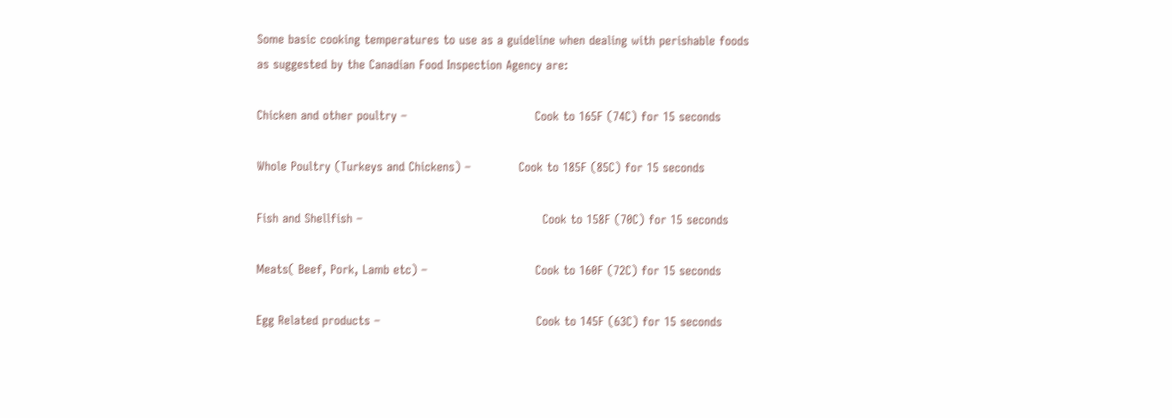Some basic cooking temperatures to use as a guideline when dealing with perishable foods as suggested by the Canadian Food Inspection Agency are:

Chicken and other poultry –                                Cook to 165F (74C) for 15 seconds

Whole Poultry (Turkeys and Chickens) –            Cook to 185F (85C) for 15 seconds

Fish and Shellfish –                                             Cook to 158F (70C) for 15 seconds

Meats( Beef, Pork, Lamb etc) –                           Cook to 160F (72C) for 15 seconds

Egg Related products –                                       Cook to 145F (63C) for 15 seconds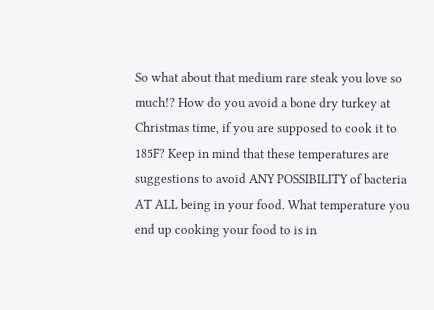So what about that medium rare steak you love so much!? How do you avoid a bone dry turkey at Christmas time, if you are supposed to cook it to 185F? Keep in mind that these temperatures are suggestions to avoid ANY POSSIBILITY of bacteria AT ALL being in your food. What temperature you end up cooking your food to is in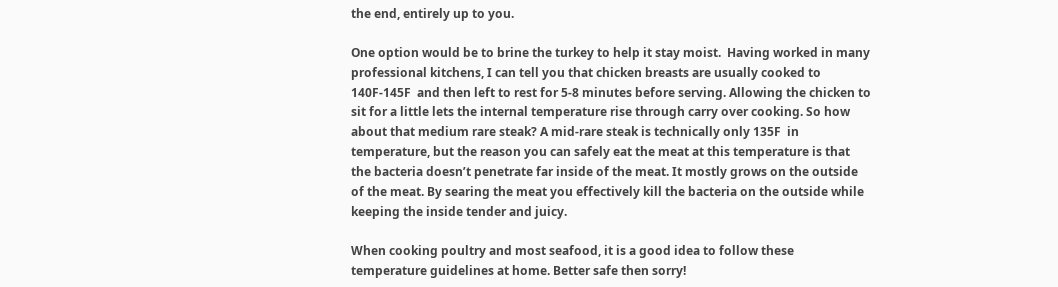the end, entirely up to you.

One option would be to brine the turkey to help it stay moist.  Having worked in many professional kitchens, I can tell you that chicken breasts are usually cooked to 140F-145F  and then left to rest for 5-8 minutes before serving. Allowing the chicken to sit for a little lets the internal temperature rise through carry over cooking. So how about that medium rare steak? A mid-rare steak is technically only 135F  in temperature, but the reason you can safely eat the meat at this temperature is that the bacteria doesn’t penetrate far inside of the meat. It mostly grows on the outside of the meat. By searing the meat you effectively kill the bacteria on the outside while keeping the inside tender and juicy.

When cooking poultry and most seafood, it is a good idea to follow these temperature guidelines at home. Better safe then sorry!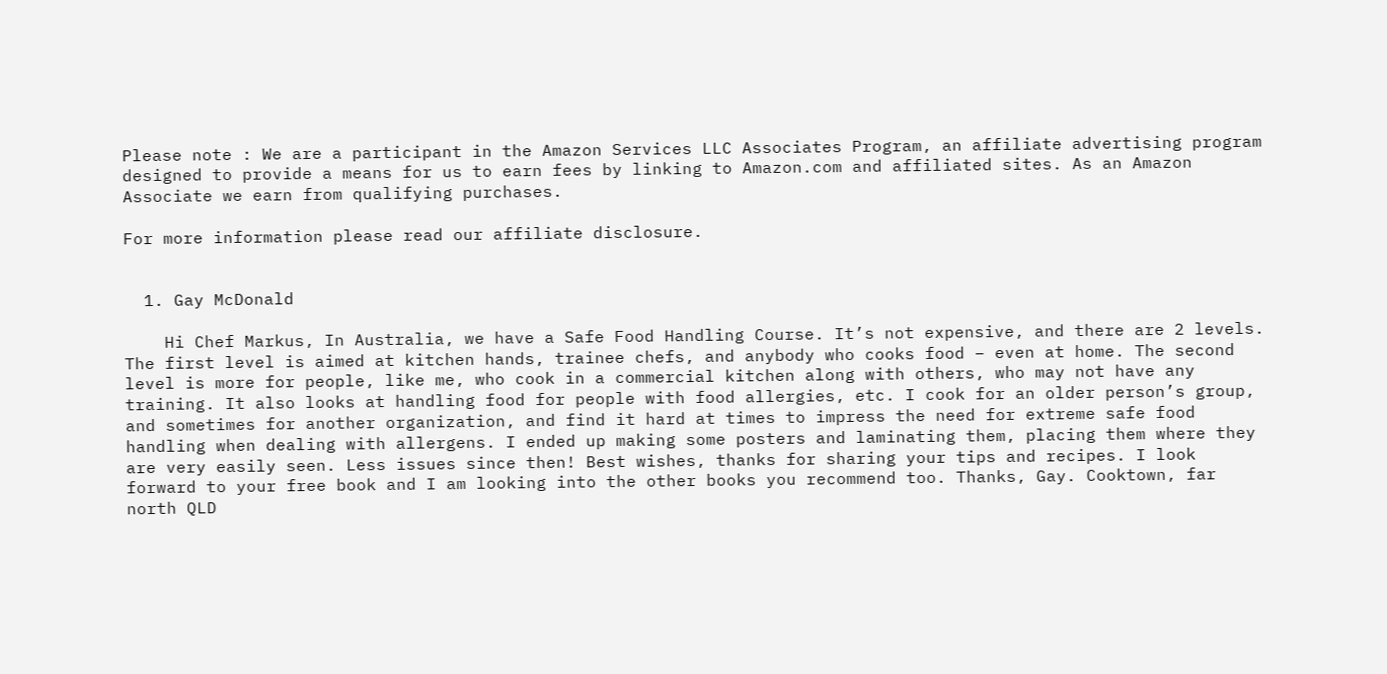Please note : We are a participant in the Amazon Services LLC Associates Program, an affiliate advertising program designed to provide a means for us to earn fees by linking to Amazon.com and affiliated sites. As an Amazon Associate we earn from qualifying purchases.

For more information please read our affiliate disclosure.


  1. Gay McDonald

    Hi Chef Markus, In Australia, we have a Safe Food Handling Course. It’s not expensive, and there are 2 levels. The first level is aimed at kitchen hands, trainee chefs, and anybody who cooks food – even at home. The second level is more for people, like me, who cook in a commercial kitchen along with others, who may not have any training. It also looks at handling food for people with food allergies, etc. I cook for an older person’s group, and sometimes for another organization, and find it hard at times to impress the need for extreme safe food handling when dealing with allergens. I ended up making some posters and laminating them, placing them where they are very easily seen. Less issues since then! Best wishes, thanks for sharing your tips and recipes. I look forward to your free book and I am looking into the other books you recommend too. Thanks, Gay. Cooktown, far north QLD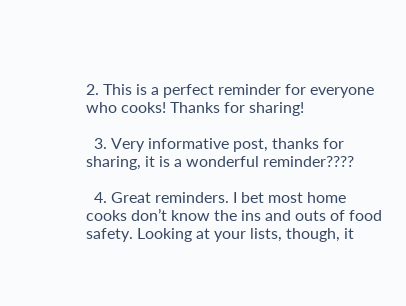2. This is a perfect reminder for everyone who cooks! Thanks for sharing!

  3. Very informative post, thanks for sharing, it is a wonderful reminder????

  4. Great reminders. I bet most home cooks don’t know the ins and outs of food safety. Looking at your lists, though, it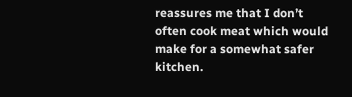reassures me that I don’t often cook meat which would make for a somewhat safer kitchen.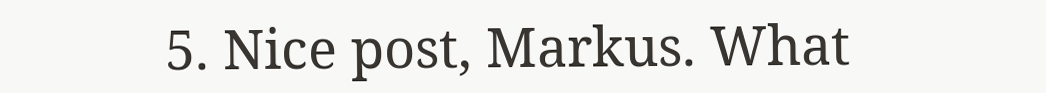5. Nice post, Markus. What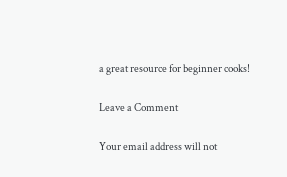a great resource for beginner cooks!

Leave a Comment

Your email address will not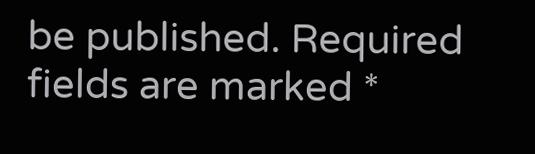be published. Required fields are marked *